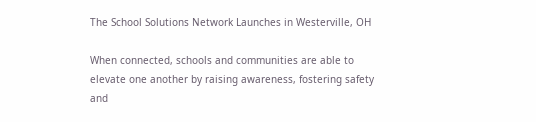The School Solutions Network Launches in Westerville, OH

When connected, schools and communities are able to elevate one another by raising awareness, fostering safety and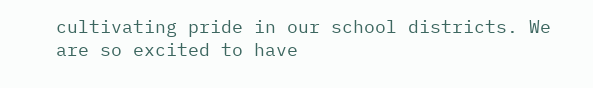cultivating pride in our school districts. We are so excited to have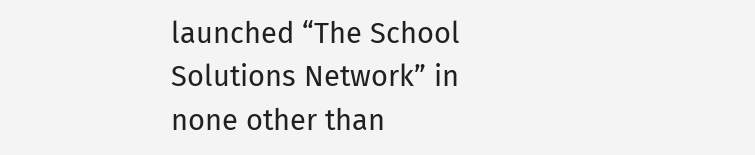launched “The School Solutions Network” in none other than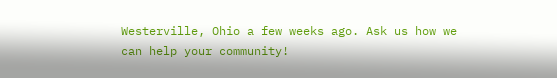Westerville, Ohio a few weeks ago. Ask us how we can help your community!